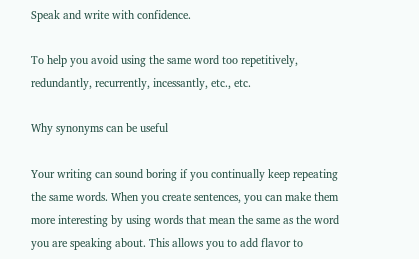Speak and write with confidence.

To help you avoid using the same word too repetitively, redundantly, recurrently, incessantly, etc., etc.

Why synonyms can be useful

Your writing can sound boring if you continually keep repeating the same words. When you create sentences, you can make them more interesting by using words that mean the same as the word you are speaking about. This allows you to add flavor to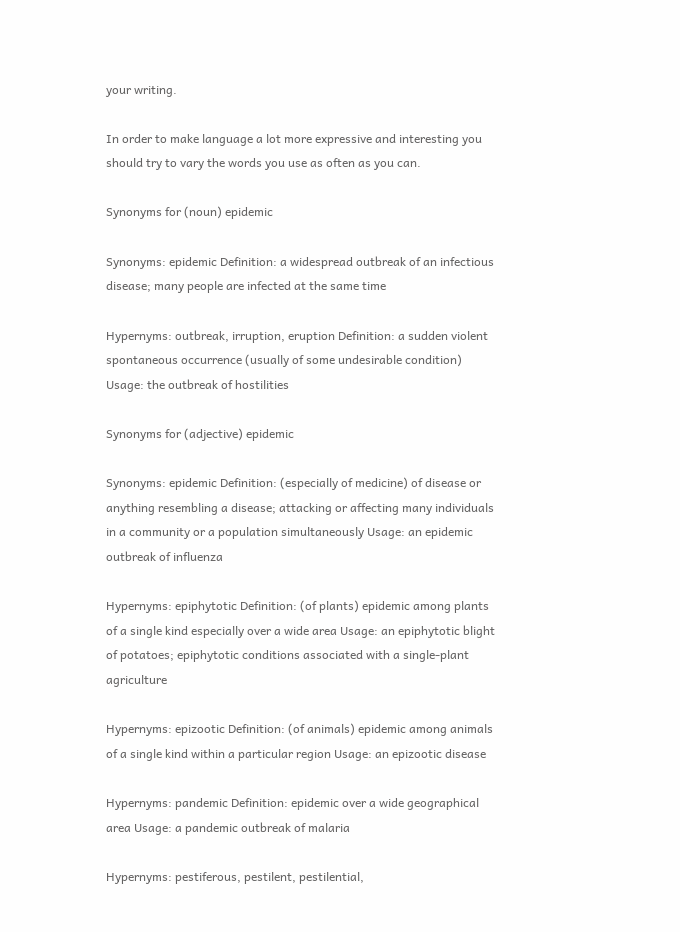your writing.

In order to make language a lot more expressive and interesting you should try to vary the words you use as often as you can.

Synonyms for (noun) epidemic

Synonyms: epidemic Definition: a widespread outbreak of an infectious disease; many people are infected at the same time

Hypernyms: outbreak, irruption, eruption Definition: a sudden violent spontaneous occurrence (usually of some undesirable condition) Usage: the outbreak of hostilities

Synonyms for (adjective) epidemic

Synonyms: epidemic Definition: (especially of medicine) of disease or anything resembling a disease; attacking or affecting many individuals in a community or a population simultaneously Usage: an epidemic outbreak of influenza

Hypernyms: epiphytotic Definition: (of plants) epidemic among plants of a single kind especially over a wide area Usage: an epiphytotic blight of potatoes; epiphytotic conditions associated with a single-plant agriculture

Hypernyms: epizootic Definition: (of animals) epidemic among animals of a single kind within a particular region Usage: an epizootic disease

Hypernyms: pandemic Definition: epidemic over a wide geographical area Usage: a pandemic outbreak of malaria

Hypernyms: pestiferous, pestilent, pestilential,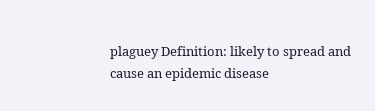plaguey Definition: likely to spread and cause an epidemic disease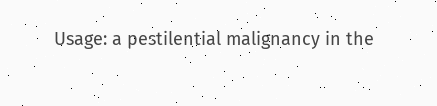Usage: a pestilential malignancy in the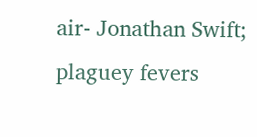air- Jonathan Swift; plaguey fevers